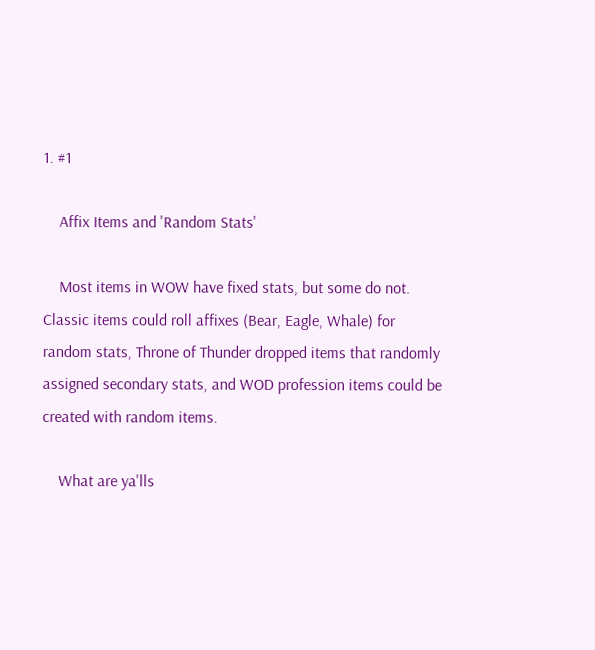1. #1

    Affix Items and 'Random Stats'

    Most items in WOW have fixed stats, but some do not. Classic items could roll affixes (Bear, Eagle, Whale) for random stats, Throne of Thunder dropped items that randomly assigned secondary stats, and WOD profession items could be created with random items.

    What are ya'lls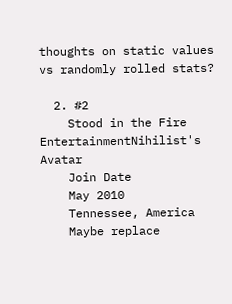thoughts on static values vs randomly rolled stats?

  2. #2
    Stood in the Fire EntertainmentNihilist's Avatar
    Join Date
    May 2010
    Tennessee, America
    Maybe replace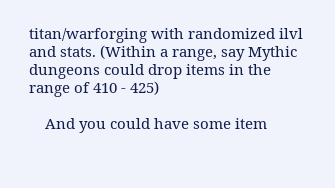titan/warforging with randomized ilvl and stats. (Within a range, say Mythic dungeons could drop items in the range of 410 - 425)

    And you could have some item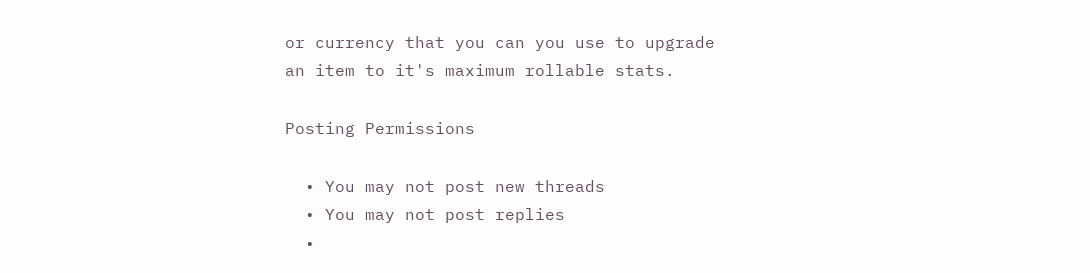or currency that you can you use to upgrade an item to it's maximum rollable stats.

Posting Permissions

  • You may not post new threads
  • You may not post replies
  •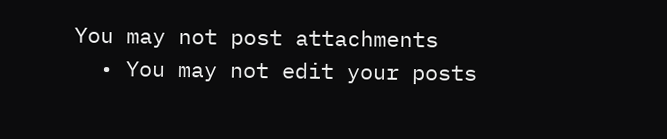You may not post attachments
  • You may not edit your posts